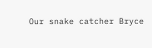Our snake catcher Bryce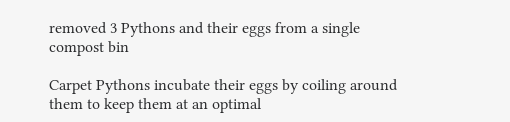removed 3 Pythons and their eggs from a single compost bin

Carpet Pythons incubate their eggs by coiling around them to keep them at an optimal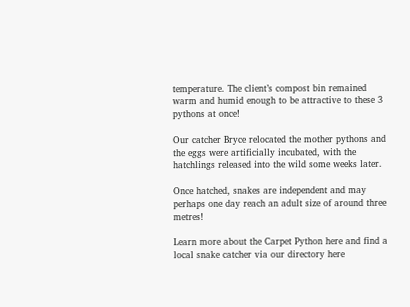temperature. The client’s compost bin remained warm and humid enough to be attractive to these 3 pythons at once!

Our catcher Bryce relocated the mother pythons and the eggs were artificially incubated, with the hatchlings released into the wild some weeks later.

Once hatched, snakes are independent and may perhaps one day reach an adult size of around three metres!

Learn more about the Carpet Python here and find a local snake catcher via our directory here